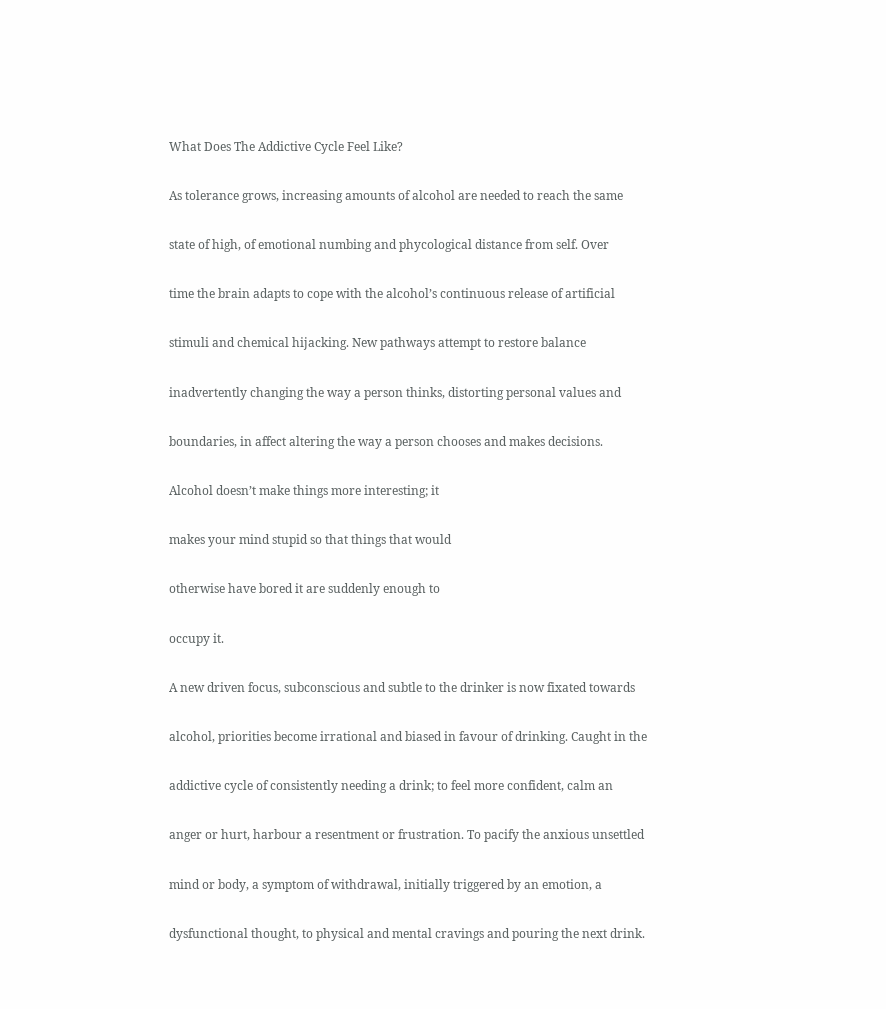What Does The Addictive Cycle Feel Like?

As tolerance grows, increasing amounts of alcohol are needed to reach the same

state of high, of emotional numbing and phycological distance from self. Over

time the brain adapts to cope with the alcohol’s continuous release of artificial

stimuli and chemical hijacking. New pathways attempt to restore balance

inadvertently changing the way a person thinks, distorting personal values and

boundaries, in affect altering the way a person chooses and makes decisions.

Alcohol doesn’t make things more interesting; it

makes your mind stupid so that things that would

otherwise have bored it are suddenly enough to

occupy it.

A new driven focus, subconscious and subtle to the drinker is now fixated towards

alcohol, priorities become irrational and biased in favour of drinking. Caught in the

addictive cycle of consistently needing a drink; to feel more confident, calm an

anger or hurt, harbour a resentment or frustration. To pacify the anxious unsettled

mind or body, a symptom of withdrawal, initially triggered by an emotion, a

dysfunctional thought, to physical and mental cravings and pouring the next drink.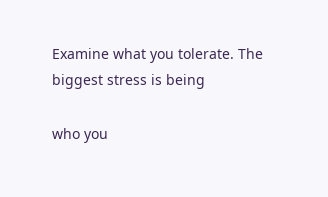Examine what you tolerate. The biggest stress is being

who you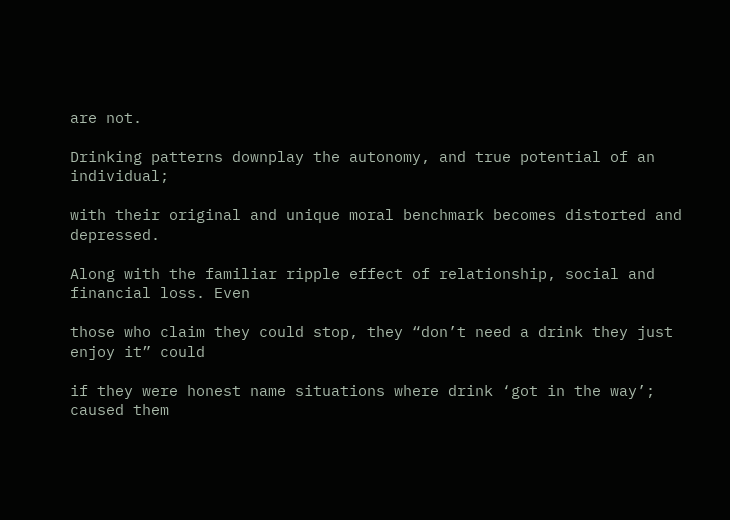are not.

Drinking patterns downplay the autonomy, and true potential of an individual;

with their original and unique moral benchmark becomes distorted and depressed.

Along with the familiar ripple effect of relationship, social and financial loss. Even

those who claim they could stop, they “don’t need a drink they just enjoy it” could

if they were honest name situations where drink ‘got in the way’; caused them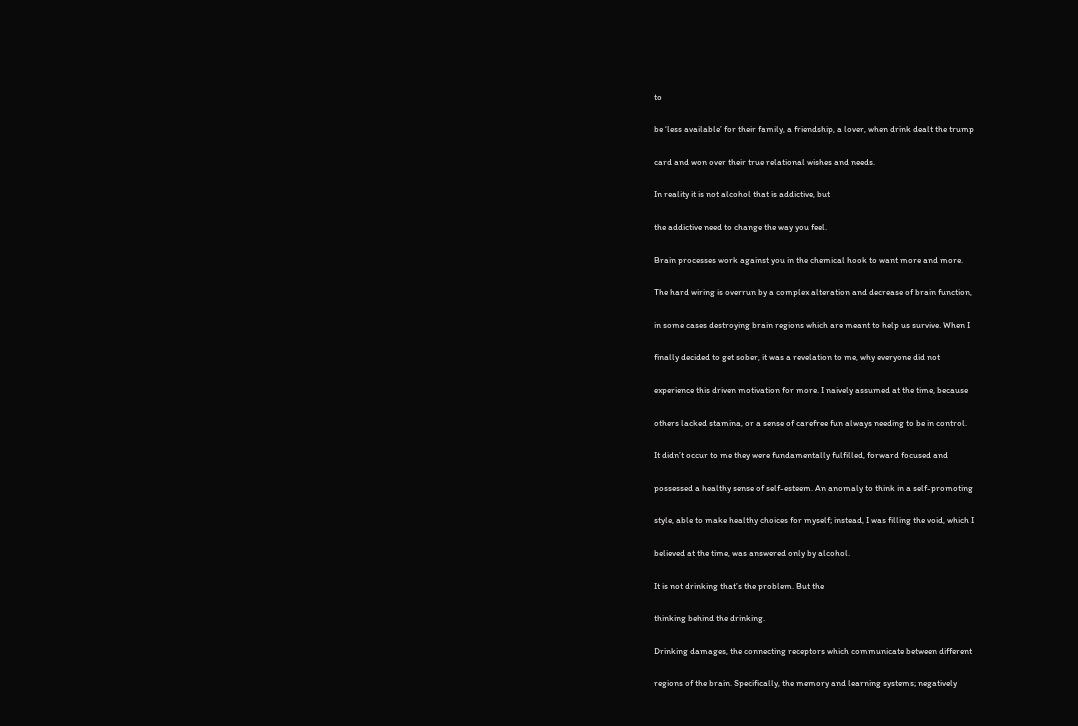to

be ‘less available’ for their family, a friendship, a lover, when drink dealt the trump

card and won over their true relational wishes and needs.

In reality it is not alcohol that is addictive, but

the addictive need to change the way you feel.

Brain processes work against you in the chemical hook to want more and more.

The hard wiring is overrun by a complex alteration and decrease of brain function,

in some cases destroying brain regions which are meant to help us survive. When I

finally decided to get sober, it was a revelation to me, why everyone did not

experience this driven motivation for more. I naively assumed at the time, because

others lacked stamina, or a sense of carefree fun always needing to be in control.

It didn’t occur to me they were fundamentally fulfilled, forward focused and

possessed a healthy sense of self-esteem. An anomaly to think in a self-promoting

style, able to make healthy choices for myself; instead, I was filling the void, which I

believed at the time, was answered only by alcohol.

It is not drinking that’s the problem. But the

thinking behind the drinking.

Drinking damages, the connecting receptors which communicate between different

regions of the brain. Specifically, the memory and learning systems; negatively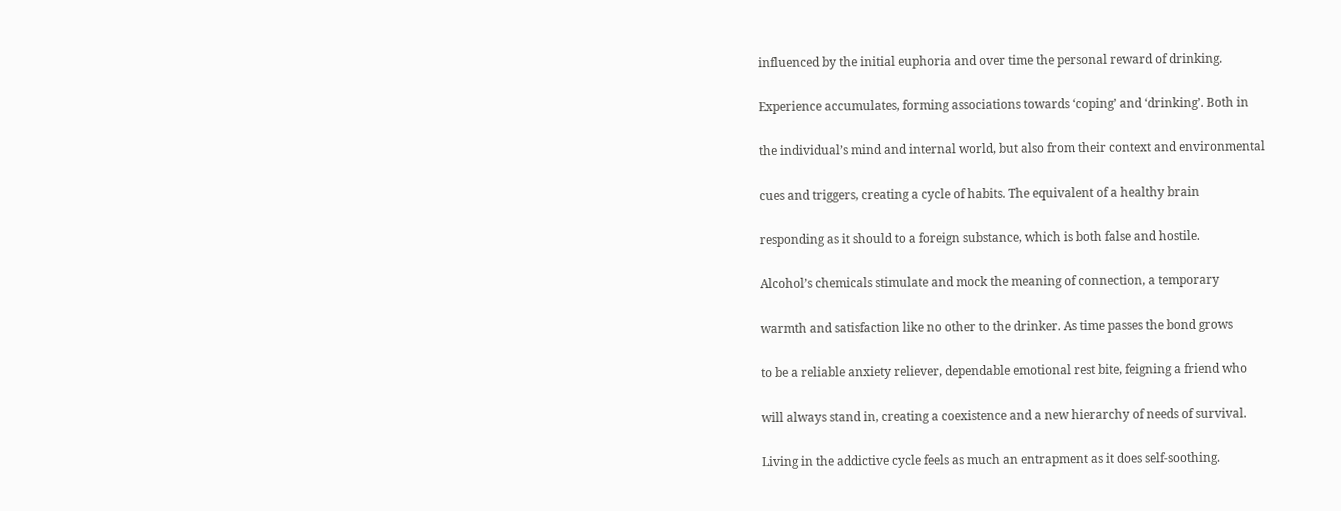influenced by the initial euphoria and over time the personal reward of drinking.

Experience accumulates, forming associations towards ‘coping’ and ‘drinking’. Both in

the individual’s mind and internal world, but also from their context and environmental

cues and triggers, creating a cycle of habits. The equivalent of a healthy brain

responding as it should to a foreign substance, which is both false and hostile.

Alcohol’s chemicals stimulate and mock the meaning of connection, a temporary

warmth and satisfaction like no other to the drinker. As time passes the bond grows

to be a reliable anxiety reliever, dependable emotional rest bite, feigning a friend who

will always stand in, creating a coexistence and a new hierarchy of needs of survival.

Living in the addictive cycle feels as much an entrapment as it does self-soothing.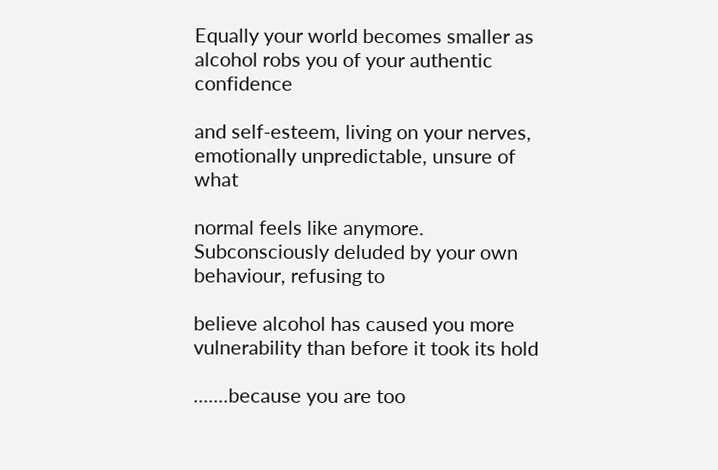Equally your world becomes smaller as alcohol robs you of your authentic confidence

and self-esteem, living on your nerves, emotionally unpredictable, unsure of what

normal feels like anymore. Subconsciously deluded by your own behaviour, refusing to

believe alcohol has caused you more vulnerability than before it took its hold

.......because you are too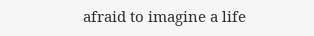afraid to imagine a life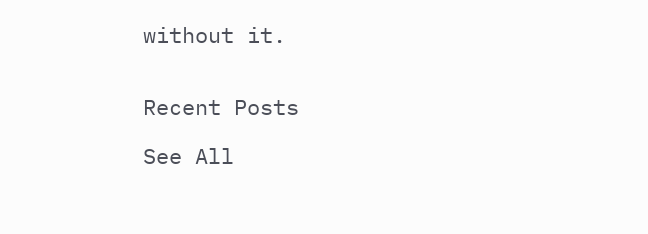without it.


Recent Posts

See All